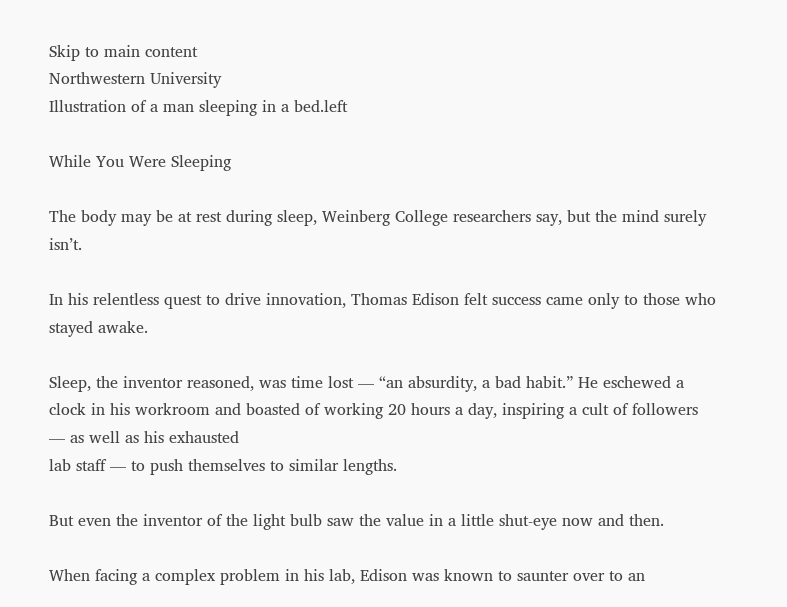Skip to main content
Northwestern University
Illustration of a man sleeping in a bed.left

While You Were Sleeping

The body may be at rest during sleep, Weinberg College researchers say, but the mind surely isn’t.

In his relentless quest to drive innovation, Thomas Edison felt success came only to those who stayed awake.

Sleep, the inventor reasoned, was time lost — “an absurdity, a bad habit.” He eschewed a clock in his workroom and boasted of working 20 hours a day, inspiring a cult of followers — as well as his exhausted
lab staff — to push themselves to similar lengths.

But even the inventor of the light bulb saw the value in a little shut-eye now and then.

When facing a complex problem in his lab, Edison was known to saunter over to an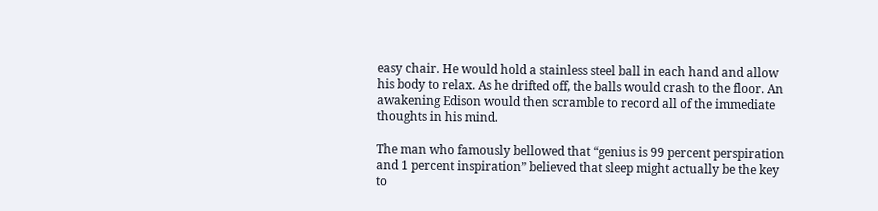easy chair. He would hold a stainless steel ball in each hand and allow his body to relax. As he drifted off, the balls would crash to the floor. An awakening Edison would then scramble to record all of the immediate thoughts in his mind.

The man who famously bellowed that “genius is 99 percent perspiration and 1 percent inspiration” believed that sleep might actually be the key to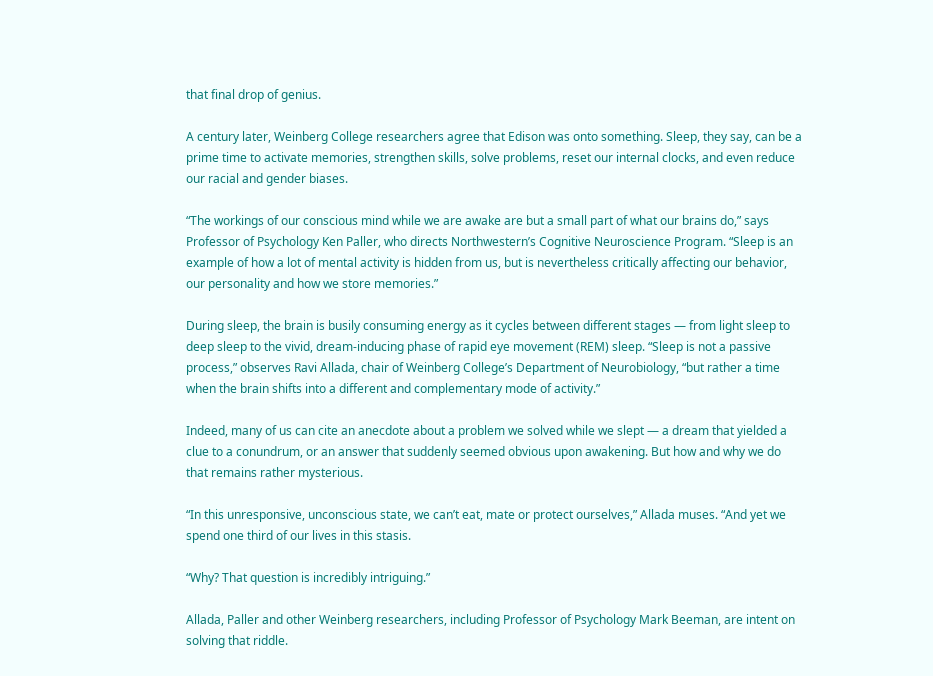that final drop of genius.

A century later, Weinberg College researchers agree that Edison was onto something. Sleep, they say, can be a prime time to activate memories, strengthen skills, solve problems, reset our internal clocks, and even reduce our racial and gender biases.

“The workings of our conscious mind while we are awake are but a small part of what our brains do,” says Professor of Psychology Ken Paller, who directs Northwestern’s Cognitive Neuroscience Program. “Sleep is an example of how a lot of mental activity is hidden from us, but is nevertheless critically affecting our behavior, our personality and how we store memories.”

During sleep, the brain is busily consuming energy as it cycles between different stages — from light sleep to deep sleep to the vivid, dream-inducing phase of rapid eye movement (REM) sleep. “Sleep is not a passive process,” observes Ravi Allada, chair of Weinberg College’s Department of Neurobiology, “but rather a time when the brain shifts into a different and complementary mode of activity.”

Indeed, many of us can cite an anecdote about a problem we solved while we slept — a dream that yielded a clue to a conundrum, or an answer that suddenly seemed obvious upon awakening. But how and why we do that remains rather mysterious.

“In this unresponsive, unconscious state, we can’t eat, mate or protect ourselves,” Allada muses. “And yet we spend one third of our lives in this stasis.

“Why? That question is incredibly intriguing.”

Allada, Paller and other Weinberg researchers, including Professor of Psychology Mark Beeman, are intent on solving that riddle.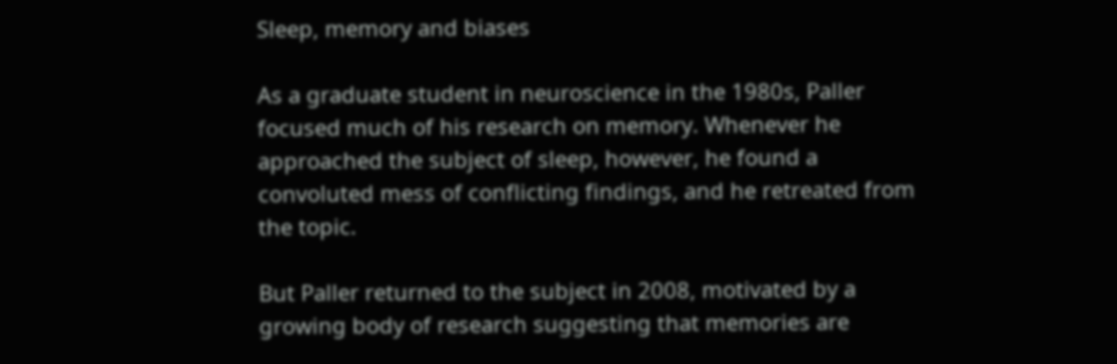Sleep, memory and biases

As a graduate student in neuroscience in the 1980s, Paller focused much of his research on memory. Whenever he approached the subject of sleep, however, he found a convoluted mess of conflicting findings, and he retreated from the topic.

But Paller returned to the subject in 2008, motivated by a growing body of research suggesting that memories are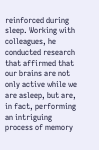reinforced during sleep. Working with colleagues, he conducted research that affirmed that our brains are not only active while we are asleep, but are, in fact, performing an intriguing process of memory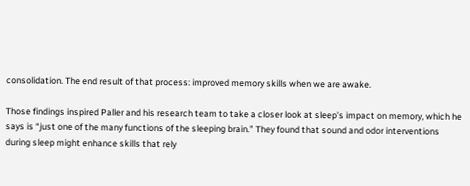consolidation. The end result of that process: improved memory skills when we are awake.

Those findings inspired Paller and his research team to take a closer look at sleep’s impact on memory, which he says is “just one of the many functions of the sleeping brain.” They found that sound and odor interventions during sleep might enhance skills that rely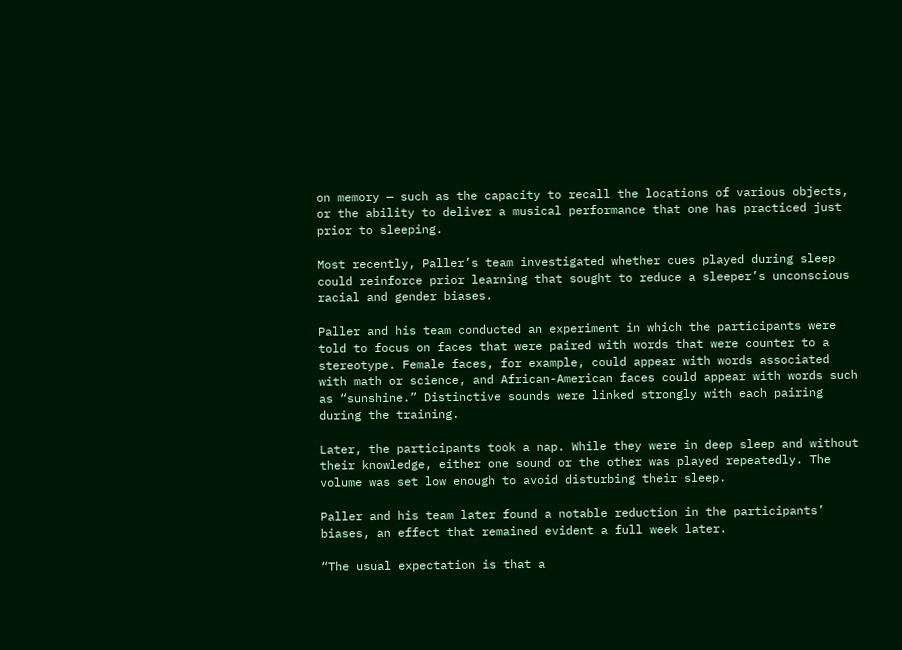on memory — such as the capacity to recall the locations of various objects, or the ability to deliver a musical performance that one has practiced just prior to sleeping.

Most recently, Paller’s team investigated whether cues played during sleep could reinforce prior learning that sought to reduce a sleeper’s unconscious racial and gender biases.

Paller and his team conducted an experiment in which the participants were told to focus on faces that were paired with words that were counter to a stereotype. Female faces, for example, could appear with words associated with math or science, and African-American faces could appear with words such as “sunshine.” Distinctive sounds were linked strongly with each pairing during the training.

Later, the participants took a nap. While they were in deep sleep and without their knowledge, either one sound or the other was played repeatedly. The volume was set low enough to avoid disturbing their sleep.

Paller and his team later found a notable reduction in the participants’ biases, an effect that remained evident a full week later.

“The usual expectation is that a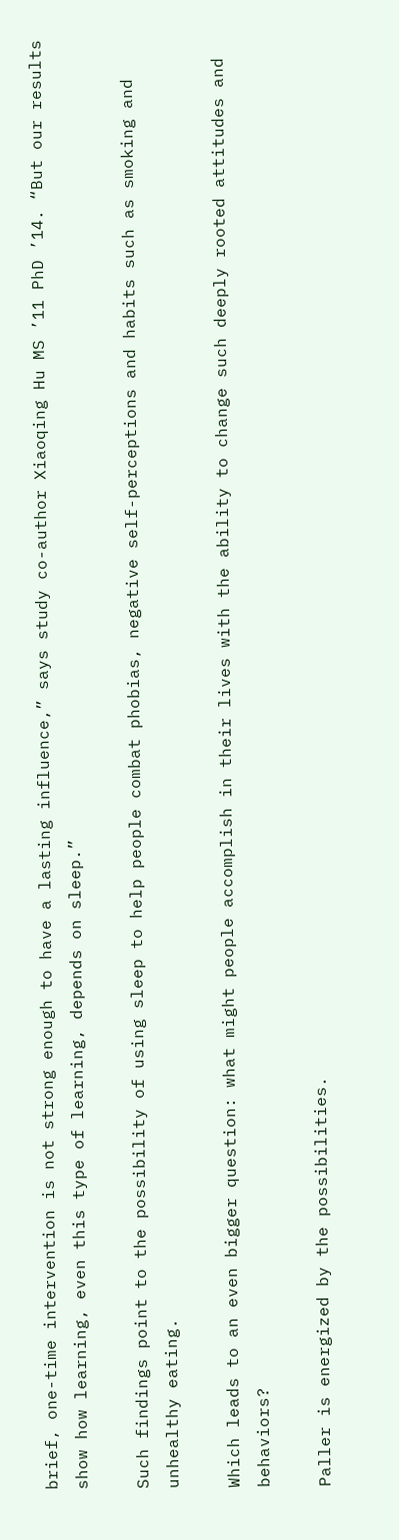brief, one-time intervention is not strong enough to have a lasting influence,” says study co-author Xiaoqing Hu MS ’11 PhD ’14. “But our results show how learning, even this type of learning, depends on sleep.”

Such findings point to the possibility of using sleep to help people combat phobias, negative self-perceptions and habits such as smoking and unhealthy eating.

Which leads to an even bigger question: what might people accomplish in their lives with the ability to change such deeply rooted attitudes and behaviors?

Paller is energized by the possibilities.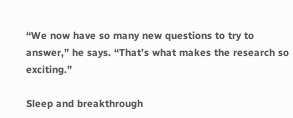“We now have so many new questions to try to answer,” he says. “That’s what makes the research so exciting.”

Sleep and breakthrough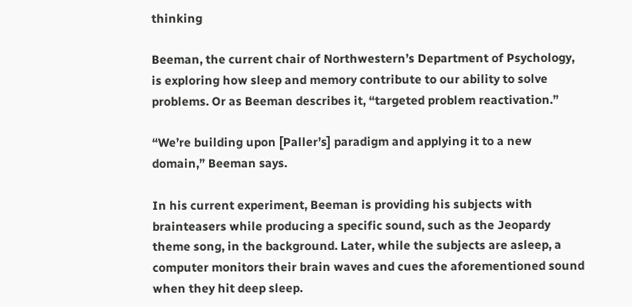thinking

Beeman, the current chair of Northwestern’s Department of Psychology, is exploring how sleep and memory contribute to our ability to solve problems. Or as Beeman describes it, “targeted problem reactivation.”

“We’re building upon [Paller’s] paradigm and applying it to a new domain,” Beeman says.

In his current experiment, Beeman is providing his subjects with brainteasers while producing a specific sound, such as the Jeopardy theme song, in the background. Later, while the subjects are asleep, a computer monitors their brain waves and cues the aforementioned sound when they hit deep sleep.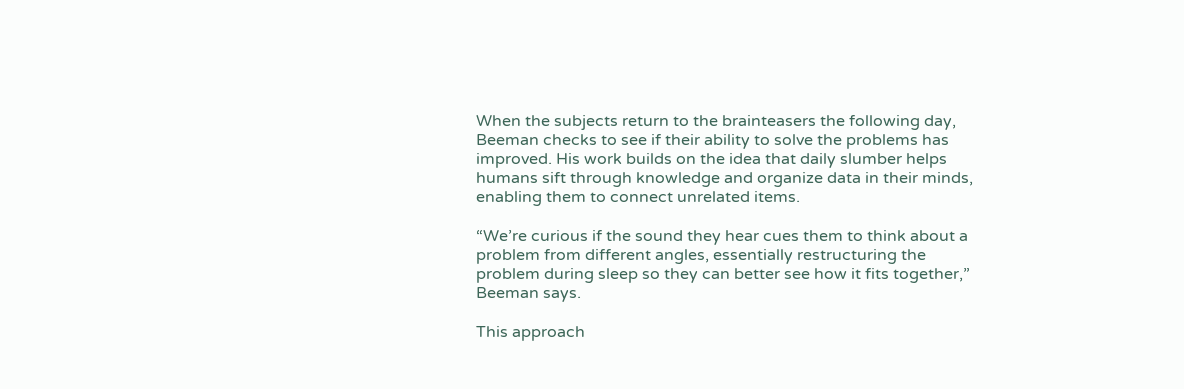When the subjects return to the brainteasers the following day, Beeman checks to see if their ability to solve the problems has improved. His work builds on the idea that daily slumber helps humans sift through knowledge and organize data in their minds, enabling them to connect unrelated items.

“We’re curious if the sound they hear cues them to think about a problem from different angles, essentially restructuring the problem during sleep so they can better see how it fits together,” Beeman says.

This approach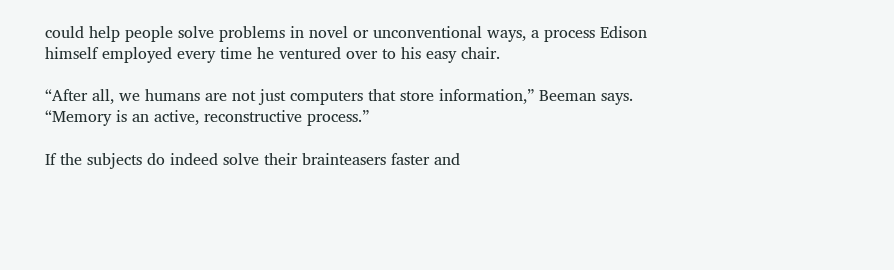could help people solve problems in novel or unconventional ways, a process Edison himself employed every time he ventured over to his easy chair.

“After all, we humans are not just computers that store information,” Beeman says. “Memory is an active, reconstructive process.”

If the subjects do indeed solve their brainteasers faster and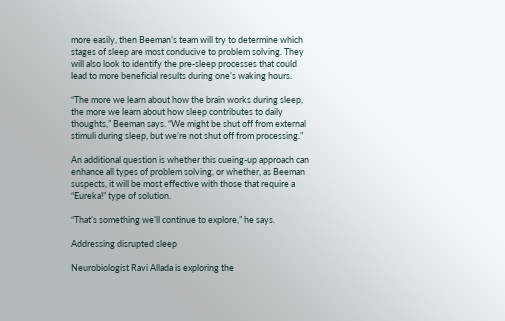more easily, then Beeman’s team will try to determine which stages of sleep are most conducive to problem solving. They will also look to identify the pre-sleep processes that could lead to more beneficial results during one’s waking hours.

“The more we learn about how the brain works during sleep, the more we learn about how sleep contributes to daily thoughts,” Beeman says. “We might be shut off from external stimuli during sleep, but we’re not shut off from processing.”

An additional question is whether this cueing-up approach can enhance all types of problem solving, or whether, as Beeman suspects, it will be most effective with those that require a “Eureka!” type of solution.

“That’s something we’ll continue to explore,” he says.

Addressing disrupted sleep

Neurobiologist Ravi Allada is exploring the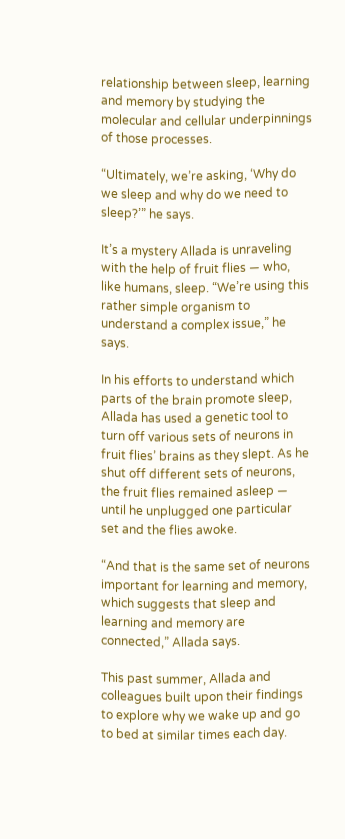relationship between sleep, learning and memory by studying the molecular and cellular underpinnings of those processes.

“Ultimately, we’re asking, ‘Why do we sleep and why do we need to sleep?’” he says.

It’s a mystery Allada is unraveling with the help of fruit flies — who, like humans, sleep. “We’re using this rather simple organism to understand a complex issue,” he says.

In his efforts to understand which parts of the brain promote sleep, Allada has used a genetic tool to turn off various sets of neurons in fruit flies’ brains as they slept. As he shut off different sets of neurons, the fruit flies remained asleep — until he unplugged one particular set and the flies awoke.

“And that is the same set of neurons important for learning and memory, which suggests that sleep and learning and memory are connected,” Allada says.

This past summer, Allada and colleagues built upon their findings to explore why we wake up and go to bed at similar times each day.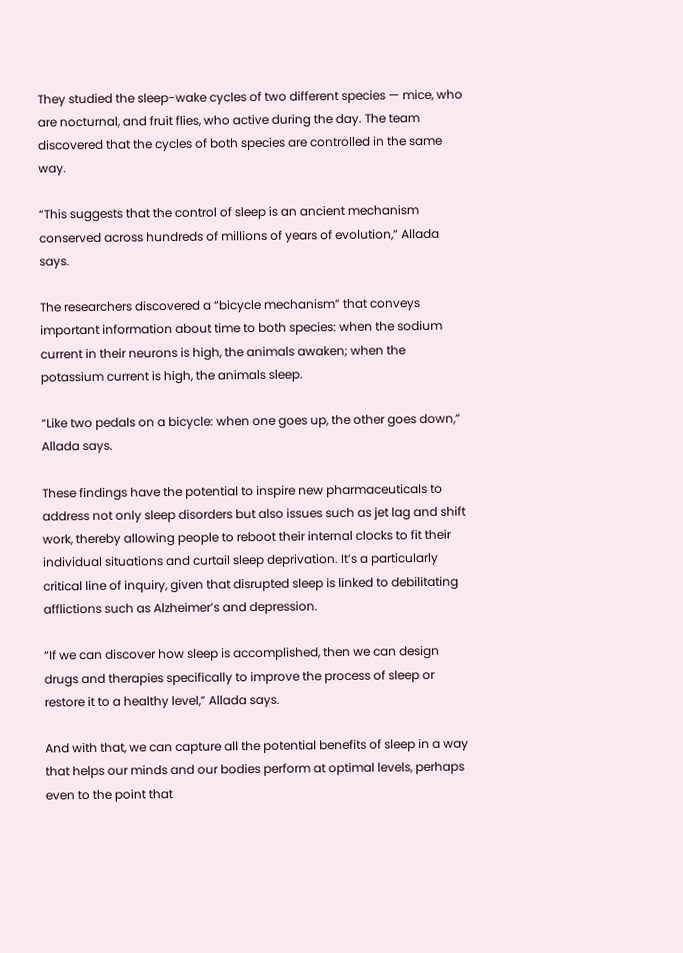They studied the sleep-wake cycles of two different species — mice, who are nocturnal, and fruit flies, who active during the day. The team discovered that the cycles of both species are controlled in the same way.

“This suggests that the control of sleep is an ancient mechanism conserved across hundreds of millions of years of evolution,” Allada says.

The researchers discovered a “bicycle mechanism” that conveys important information about time to both species: when the sodium current in their neurons is high, the animals awaken; when the potassium current is high, the animals sleep.

“Like two pedals on a bicycle: when one goes up, the other goes down,” Allada says.

These findings have the potential to inspire new pharmaceuticals to address not only sleep disorders but also issues such as jet lag and shift work, thereby allowing people to reboot their internal clocks to fit their individual situations and curtail sleep deprivation. It’s a particularly critical line of inquiry, given that disrupted sleep is linked to debilitating afflictions such as Alzheimer’s and depression.

“If we can discover how sleep is accomplished, then we can design drugs and therapies specifically to improve the process of sleep or restore it to a healthy level,” Allada says.

And with that, we can capture all the potential benefits of sleep in a way that helps our minds and our bodies perform at optimal levels, perhaps even to the point that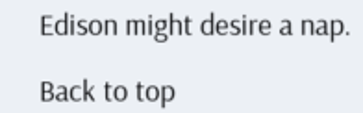Edison might desire a nap.

Back to top